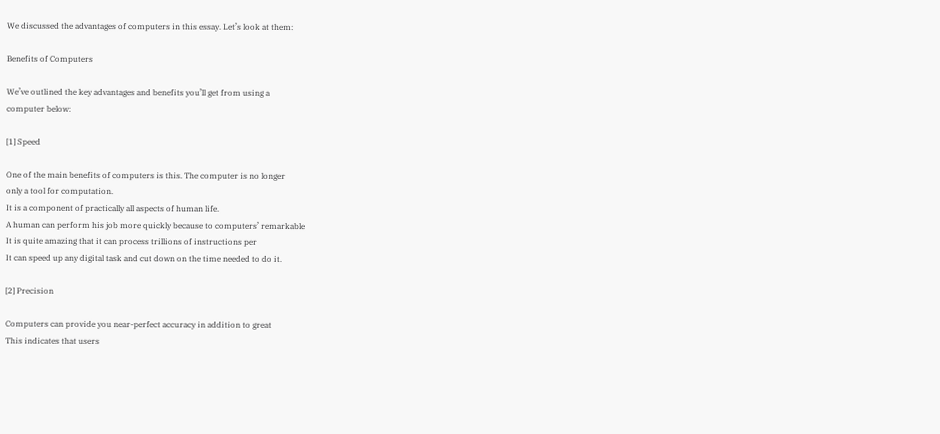We discussed the advantages of computers in this essay. Let’s look at them:

Benefits of Computers

We’ve outlined the key advantages and benefits you’ll get from using a
computer below:

[1] Speed

One of the main benefits of computers is this. The computer is no longer
only a tool for computation.
It is a component of practically all aspects of human life.
A human can perform his job more quickly because to computers’ remarkable
It is quite amazing that it can process trillions of instructions per
It can speed up any digital task and cut down on the time needed to do it.

[2] Precision

Computers can provide you near-perfect accuracy in addition to great
This indicates that users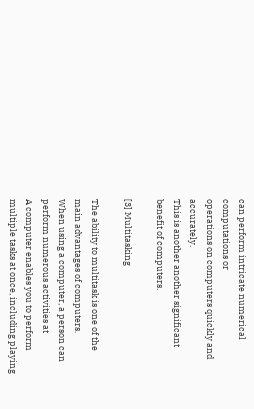can perform intricate numerical computations or
operations on computers quickly and accurately.
This is another another significant benefit of computers.

[3] Multitasking

The ability to multitask is one of the main advantages of computers.
When using a computer, a person can perform numerous activities at
A computer enables you to perform multiple tasks at once, including playing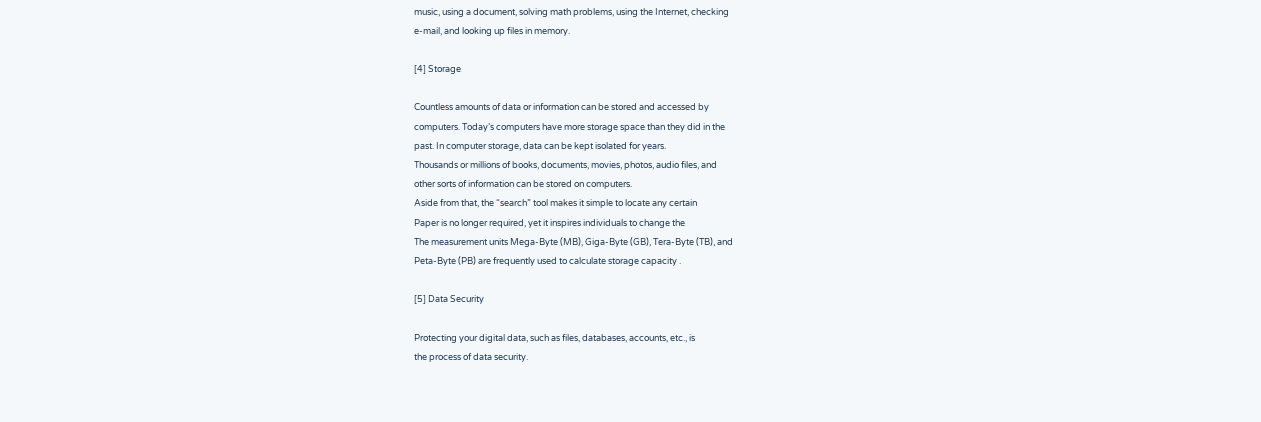music, using a document, solving math problems, using the Internet, checking
e-mail, and looking up files in memory.

[4] Storage

Countless amounts of data or information can be stored and accessed by
computers. Today’s computers have more storage space than they did in the
past. In computer storage, data can be kept isolated for years.
Thousands or millions of books, documents, movies, photos, audio files, and
other sorts of information can be stored on computers.
Aside from that, the “search” tool makes it simple to locate any certain
Paper is no longer required, yet it inspires individuals to change the
The measurement units Mega-Byte (MB), Giga-Byte (GB), Tera-Byte (TB), and
Peta-Byte (PB) are frequently used to calculate storage capacity .

[5] Data Security

Protecting your digital data, such as files, databases, accounts, etc., is
the process of data security.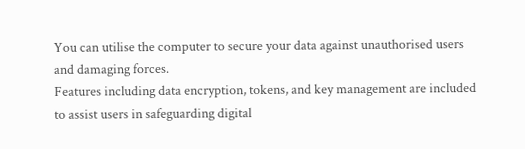You can utilise the computer to secure your data against unauthorised users
and damaging forces.
Features including data encryption, tokens, and key management are included
to assist users in safeguarding digital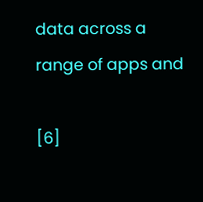data across a range of apps and

[6]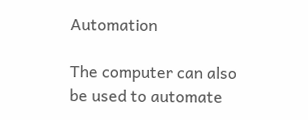Automation

The computer can also be used to automate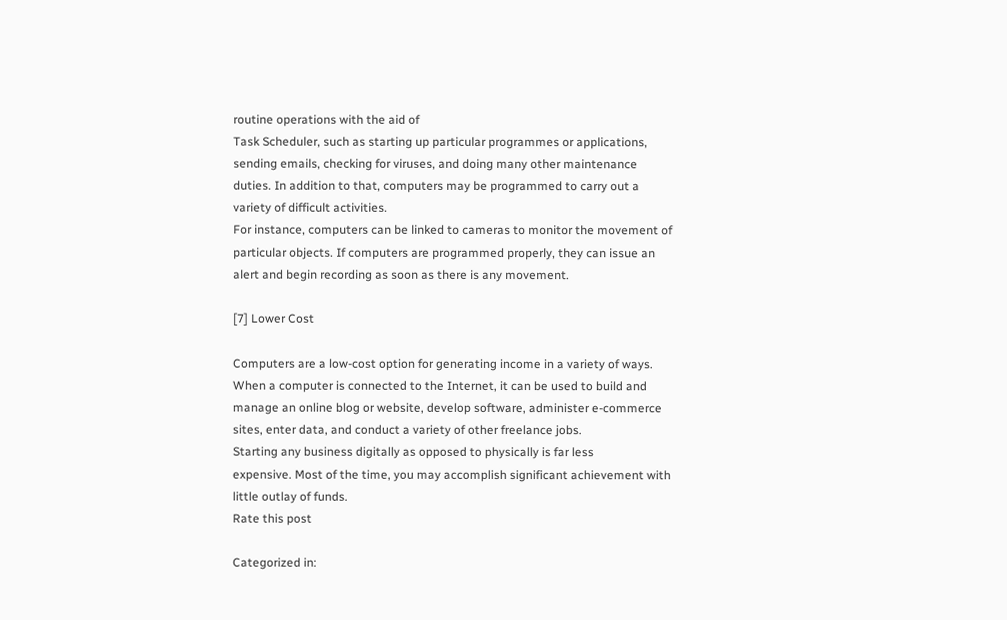routine operations with the aid of
Task Scheduler, such as starting up particular programmes or applications,
sending emails, checking for viruses, and doing many other maintenance
duties. In addition to that, computers may be programmed to carry out a
variety of difficult activities.
For instance, computers can be linked to cameras to monitor the movement of
particular objects. If computers are programmed properly, they can issue an
alert and begin recording as soon as there is any movement.

[7] Lower Cost

Computers are a low-cost option for generating income in a variety of ways.
When a computer is connected to the Internet, it can be used to build and
manage an online blog or website, develop software, administer e-commerce
sites, enter data, and conduct a variety of other freelance jobs.
Starting any business digitally as opposed to physically is far less
expensive. Most of the time, you may accomplish significant achievement with
little outlay of funds.
Rate this post

Categorized in: